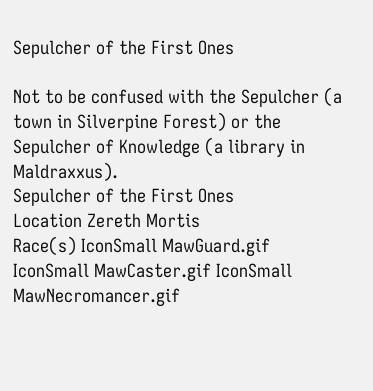Sepulcher of the First Ones

Not to be confused with the Sepulcher (a town in Silverpine Forest) or the Sepulcher of Knowledge (a library in Maldraxxus).
Sepulcher of the First Ones
Location Zereth Mortis
Race(s) IconSmall MawGuard.gif IconSmall MawCaster.gif IconSmall MawNecromancer.gif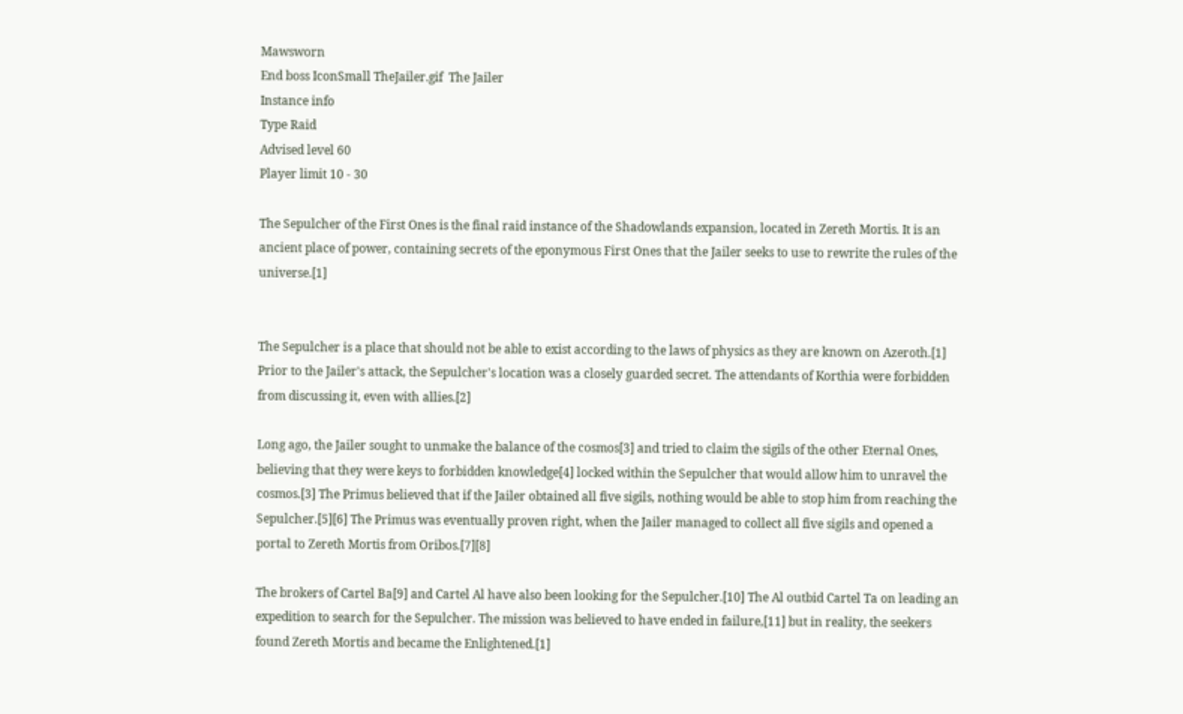Mawsworn
End boss IconSmall TheJailer.gif  The Jailer
Instance info
Type Raid
Advised level 60
Player limit 10 - 30

The Sepulcher of the First Ones is the final raid instance of the Shadowlands expansion, located in Zereth Mortis. It is an ancient place of power, containing secrets of the eponymous First Ones that the Jailer seeks to use to rewrite the rules of the universe.[1]


The Sepulcher is a place that should not be able to exist according to the laws of physics as they are known on Azeroth.[1] Prior to the Jailer's attack, the Sepulcher's location was a closely guarded secret. The attendants of Korthia were forbidden from discussing it, even with allies.[2]

Long ago, the Jailer sought to unmake the balance of the cosmos[3] and tried to claim the sigils of the other Eternal Ones, believing that they were keys to forbidden knowledge[4] locked within the Sepulcher that would allow him to unravel the cosmos.[3] The Primus believed that if the Jailer obtained all five sigils, nothing would be able to stop him from reaching the Sepulcher.[5][6] The Primus was eventually proven right, when the Jailer managed to collect all five sigils and opened a portal to Zereth Mortis from Oribos.[7][8]

The brokers of Cartel Ba[9] and Cartel Al have also been looking for the Sepulcher.[10] The Al outbid Cartel Ta on leading an expedition to search for the Sepulcher. The mission was believed to have ended in failure,[11] but in reality, the seekers found Zereth Mortis and became the Enlightened.[1]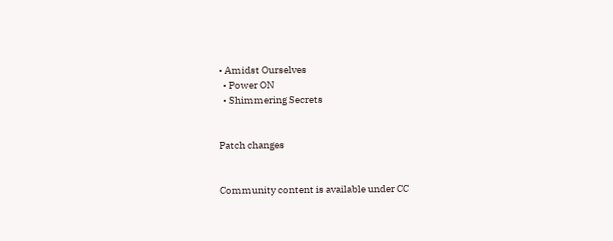• Amidst Ourselves
  • Power ON
  • Shimmering Secrets


Patch changes


Community content is available under CC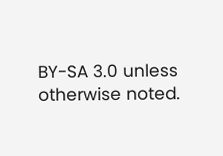BY-SA 3.0 unless otherwise noted.